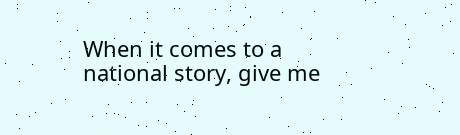When it comes to a national story, give me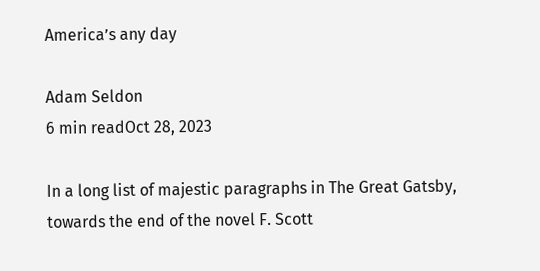America’s any day

Adam Seldon
6 min readOct 28, 2023

In a long list of majestic paragraphs in The Great Gatsby, towards the end of the novel F. Scott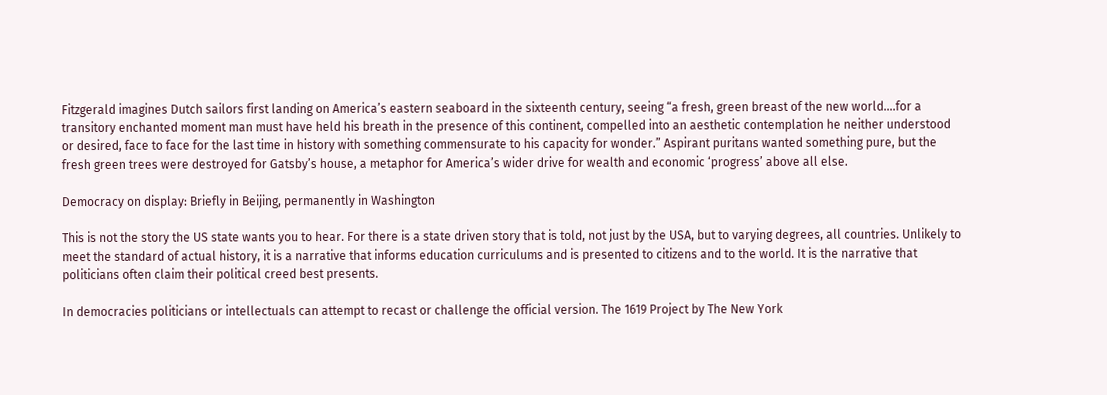Fitzgerald imagines Dutch sailors first landing on America’s eastern seaboard in the sixteenth century, seeing “a fresh, green breast of the new world….for a transitory enchanted moment man must have held his breath in the presence of this continent, compelled into an aesthetic contemplation he neither understood or desired, face to face for the last time in history with something commensurate to his capacity for wonder.” Aspirant puritans wanted something pure, but the fresh green trees were destroyed for Gatsby’s house, a metaphor for America’s wider drive for wealth and economic ‘progress’ above all else.

Democracy on display: Briefly in Beijing, permanently in Washington

This is not the story the US state wants you to hear. For there is a state driven story that is told, not just by the USA, but to varying degrees, all countries. Unlikely to meet the standard of actual history, it is a narrative that informs education curriculums and is presented to citizens and to the world. It is the narrative that politicians often claim their political creed best presents.

In democracies politicians or intellectuals can attempt to recast or challenge the official version. The 1619 Project by The New York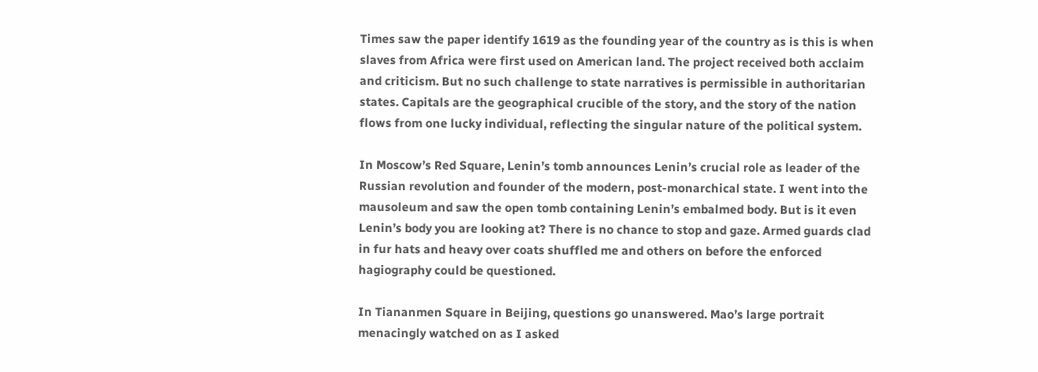Times saw the paper identify 1619 as the founding year of the country as is this is when slaves from Africa were first used on American land. The project received both acclaim and criticism. But no such challenge to state narratives is permissible in authoritarian states. Capitals are the geographical crucible of the story, and the story of the nation flows from one lucky individual, reflecting the singular nature of the political system.

In Moscow’s Red Square, Lenin’s tomb announces Lenin’s crucial role as leader of the Russian revolution and founder of the modern, post-monarchical state. I went into the mausoleum and saw the open tomb containing Lenin’s embalmed body. But is it even Lenin’s body you are looking at? There is no chance to stop and gaze. Armed guards clad in fur hats and heavy over coats shuffled me and others on before the enforced hagiography could be questioned.

In Tiananmen Square in Beijing, questions go unanswered. Mao’s large portrait menacingly watched on as I asked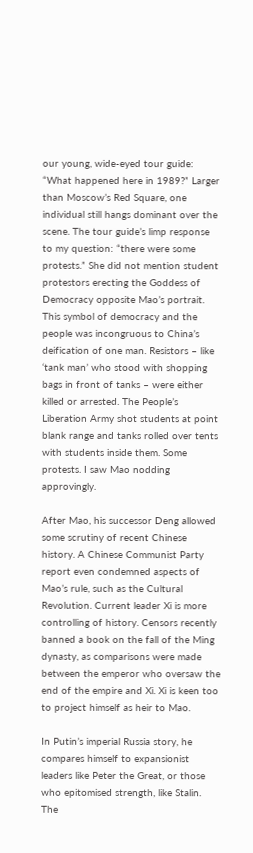our young, wide-eyed tour guide: “What happened here in 1989?” Larger than Moscow’s Red Square, one individual still hangs dominant over the scene. The tour guide’s limp response to my question: “there were some protests.” She did not mention student protestors erecting the Goddess of Democracy opposite Mao’s portrait. This symbol of democracy and the people was incongruous to China’s deification of one man. Resistors – like ‘tank man’ who stood with shopping bags in front of tanks – were either killed or arrested. The People’s Liberation Army shot students at point blank range and tanks rolled over tents with students inside them. Some protests. I saw Mao nodding approvingly.

After Mao, his successor Deng allowed some scrutiny of recent Chinese history. A Chinese Communist Party report even condemned aspects of Mao’s rule, such as the Cultural Revolution. Current leader Xi is more controlling of history. Censors recently banned a book on the fall of the Ming dynasty, as comparisons were made between the emperor who oversaw the end of the empire and Xi. Xi is keen too to project himself as heir to Mao.

In Putin’s imperial Russia story, he compares himself to expansionist leaders like Peter the Great, or those who epitomised strength, like Stalin. The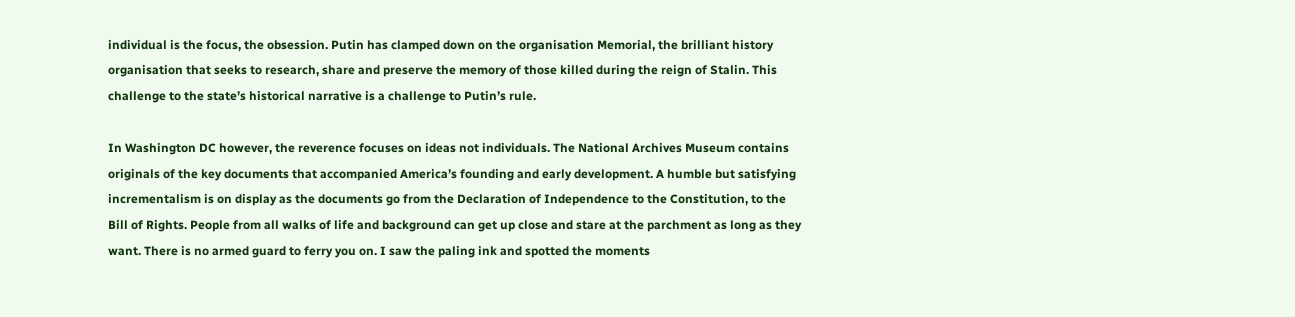individual is the focus, the obsession. Putin has clamped down on the organisation Memorial, the brilliant history organisation that seeks to research, share and preserve the memory of those killed during the reign of Stalin. This challenge to the state’s historical narrative is a challenge to Putin’s rule.

In Washington DC however, the reverence focuses on ideas not individuals. The National Archives Museum contains originals of the key documents that accompanied America’s founding and early development. A humble but satisfying incrementalism is on display as the documents go from the Declaration of Independence to the Constitution, to the Bill of Rights. People from all walks of life and background can get up close and stare at the parchment as long as they want. There is no armed guard to ferry you on. I saw the paling ink and spotted the moments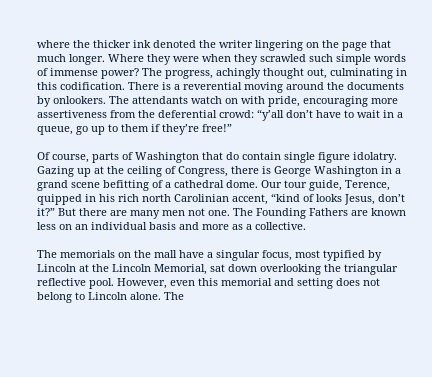where the thicker ink denoted the writer lingering on the page that much longer. Where they were when they scrawled such simple words of immense power? The progress, achingly thought out, culminating in this codification. There is a reverential moving around the documents by onlookers. The attendants watch on with pride, encouraging more assertiveness from the deferential crowd: “y’all don’t have to wait in a queue, go up to them if they’re free!”

Of course, parts of Washington that do contain single figure idolatry. Gazing up at the ceiling of Congress, there is George Washington in a grand scene befitting of a cathedral dome. Our tour guide, Terence, quipped in his rich north Carolinian accent, “kind of looks Jesus, don’t it?” But there are many men not one. The Founding Fathers are known less on an individual basis and more as a collective.

The memorials on the mall have a singular focus, most typified by Lincoln at the Lincoln Memorial, sat down overlooking the triangular reflective pool. However, even this memorial and setting does not belong to Lincoln alone. The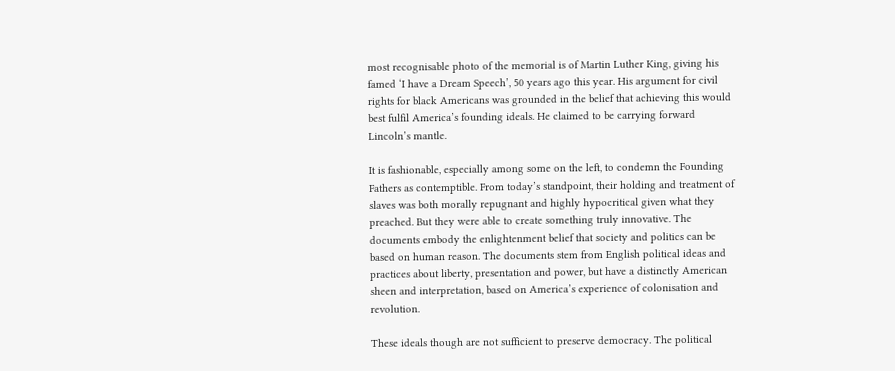most recognisable photo of the memorial is of Martin Luther King, giving his famed ‘I have a Dream Speech’, 50 years ago this year. His argument for civil rights for black Americans was grounded in the belief that achieving this would best fulfil America’s founding ideals. He claimed to be carrying forward Lincoln’s mantle.

It is fashionable, especially among some on the left, to condemn the Founding Fathers as contemptible. From today’s standpoint, their holding and treatment of slaves was both morally repugnant and highly hypocritical given what they preached. But they were able to create something truly innovative. The documents embody the enlightenment belief that society and politics can be based on human reason. The documents stem from English political ideas and practices about liberty, presentation and power, but have a distinctly American sheen and interpretation, based on America’s experience of colonisation and revolution.

These ideals though are not sufficient to preserve democracy. The political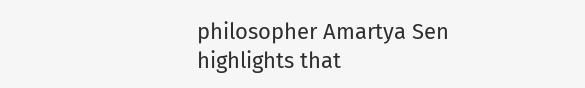philosopher Amartya Sen highlights that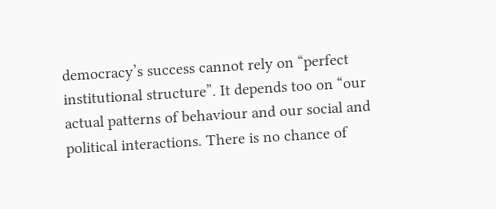democracy’s success cannot rely on “perfect institutional structure”. It depends too on “our actual patterns of behaviour and our social and political interactions. There is no chance of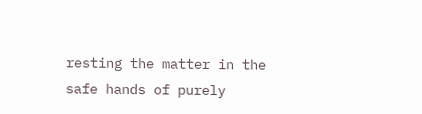resting the matter in the safe hands of purely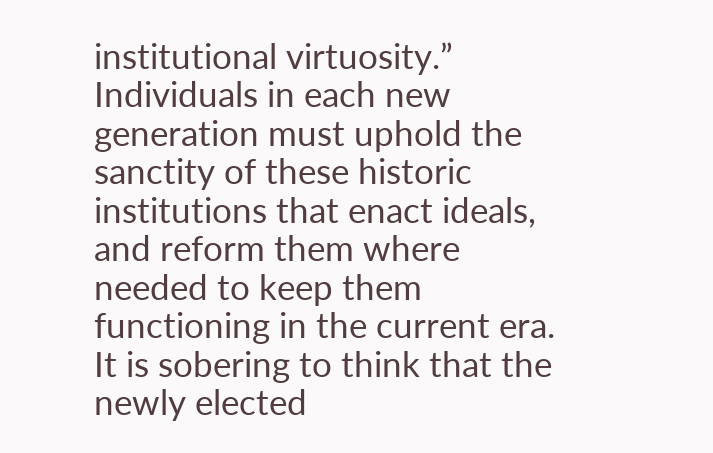institutional virtuosity.” Individuals in each new generation must uphold the sanctity of these historic institutions that enact ideals, and reform them where needed to keep them functioning in the current era. It is sobering to think that the newly elected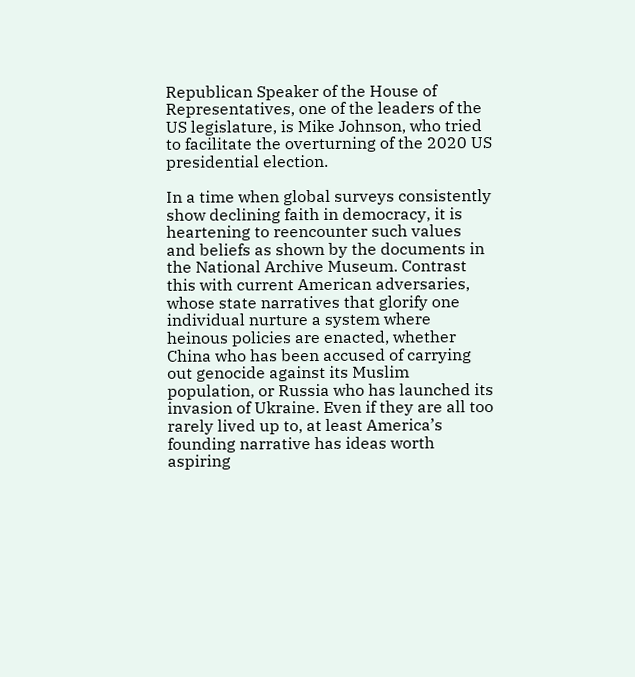Republican Speaker of the House of Representatives, one of the leaders of the US legislature, is Mike Johnson, who tried to facilitate the overturning of the 2020 US presidential election.

In a time when global surveys consistently show declining faith in democracy, it is heartening to reencounter such values and beliefs as shown by the documents in the National Archive Museum. Contrast this with current American adversaries, whose state narratives that glorify one individual nurture a system where heinous policies are enacted, whether China who has been accused of carrying out genocide against its Muslim population, or Russia who has launched its invasion of Ukraine. Even if they are all too rarely lived up to, at least America’s founding narrative has ideas worth aspiring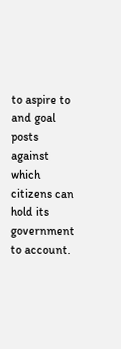to aspire to and goal posts against which citizens can hold its government to account.